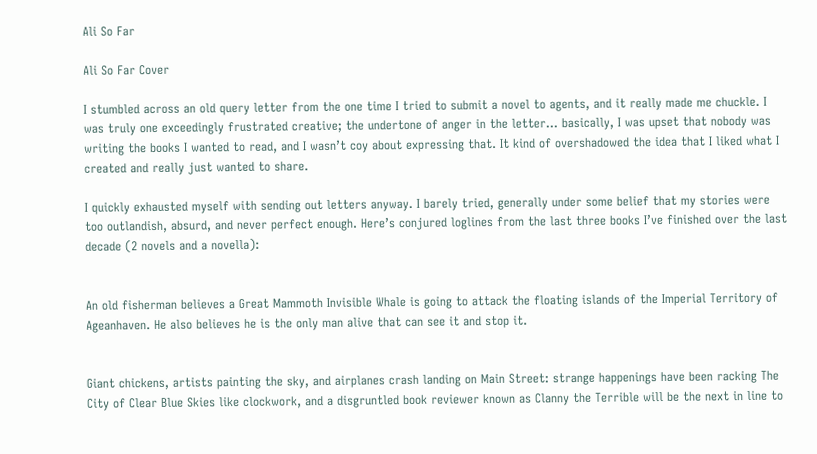Ali So Far

Ali So Far Cover

I stumbled across an old query letter from the one time I tried to submit a novel to agents, and it really made me chuckle. I was truly one exceedingly frustrated creative; the undertone of anger in the letter… basically, I was upset that nobody was writing the books I wanted to read, and I wasn’t coy about expressing that. It kind of overshadowed the idea that I liked what I created and really just wanted to share.

I quickly exhausted myself with sending out letters anyway. I barely tried, generally under some belief that my stories were too outlandish, absurd, and never perfect enough. Here’s conjured loglines from the last three books I’ve finished over the last decade (2 novels and a novella):


An old fisherman believes a Great Mammoth Invisible Whale is going to attack the floating islands of the Imperial Territory of Ageanhaven. He also believes he is the only man alive that can see it and stop it.


Giant chickens, artists painting the sky, and airplanes crash landing on Main Street: strange happenings have been racking The City of Clear Blue Skies like clockwork, and a disgruntled book reviewer known as Clanny the Terrible will be the next in line to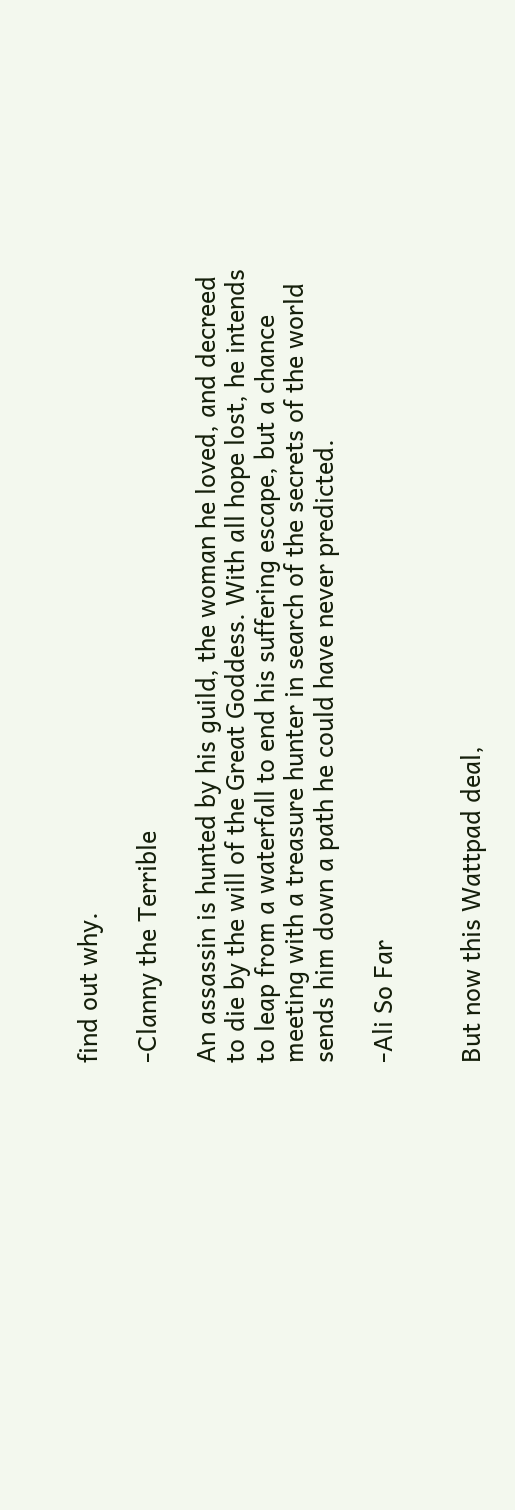find out why.

-Clanny the Terrible

An assassin is hunted by his guild, the woman he loved, and decreed to die by the will of the Great Goddess. With all hope lost, he intends to leap from a waterfall to end his suffering escape, but a chance meeting with a treasure hunter in search of the secrets of the world sends him down a path he could have never predicted.

-Ali So Far


But now this Wattpad deal,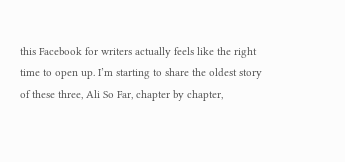this Facebook for writers actually feels like the right time to open up. I’m starting to share the oldest story of these three, Ali So Far, chapter by chapter,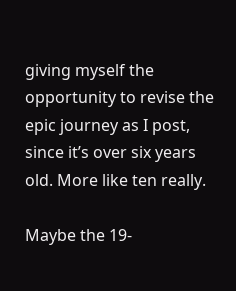giving myself the opportunity to revise the epic journey as I post, since it’s over six years old. More like ten really.

Maybe the 19-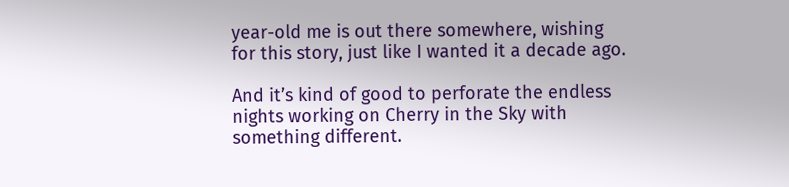year-old me is out there somewhere, wishing for this story, just like I wanted it a decade ago.

And it’s kind of good to perforate the endless nights working on Cherry in the Sky with something different.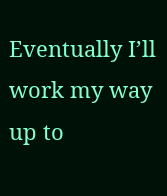Eventually I’ll work my way up to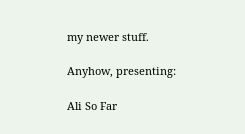my newer stuff.

Anyhow, presenting:

Ali So Far